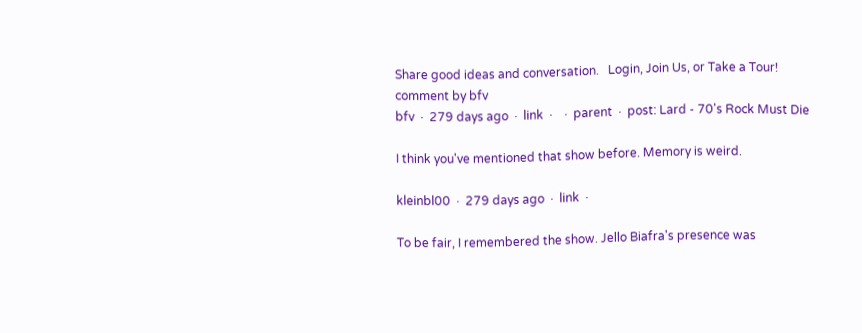Share good ideas and conversation.   Login, Join Us, or Take a Tour!
comment by bfv
bfv  ·  279 days ago  ·  link  ·    ·  parent  ·  post: Lard - 70's Rock Must Die

I think you've mentioned that show before. Memory is weird.

kleinbl00  ·  279 days ago  ·  link  ·

To be fair, I remembered the show. Jello Biafra's presence was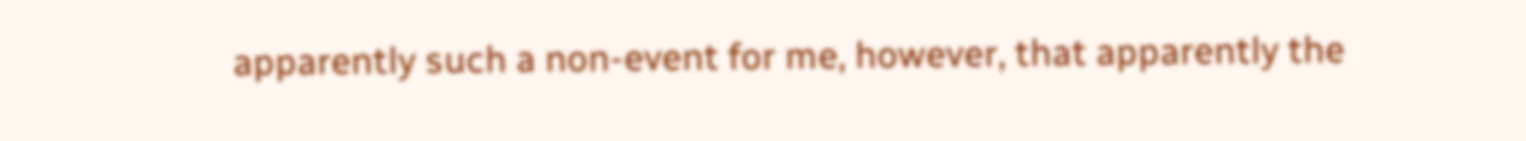apparently such a non-event for me, however, that apparently the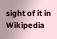sight of it in Wikipedia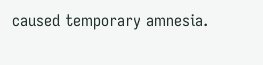caused temporary amnesia.